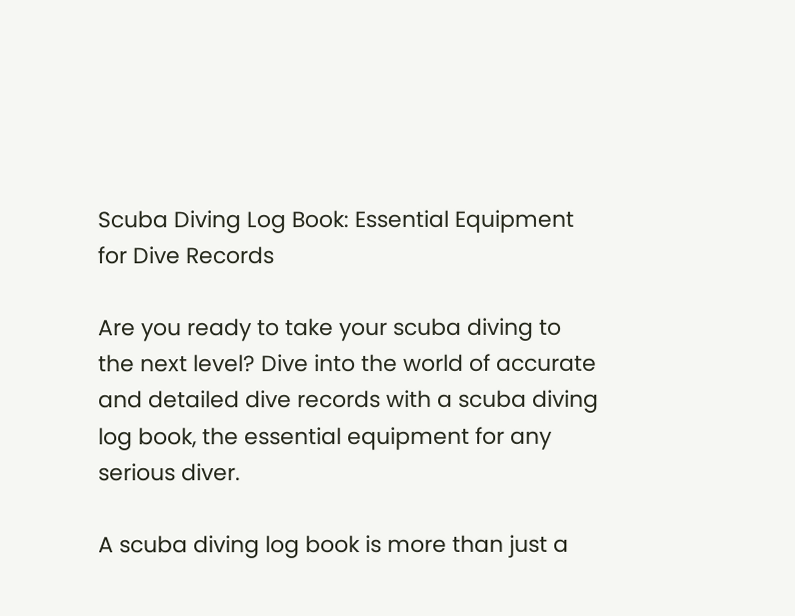Scuba Diving Log Book: Essential Equipment for Dive Records

Are you ready to take your scuba diving to the next level? Dive into the world of accurate and detailed dive records with a scuba diving log book, the essential equipment for any serious diver.

A scuba diving log book is more than just a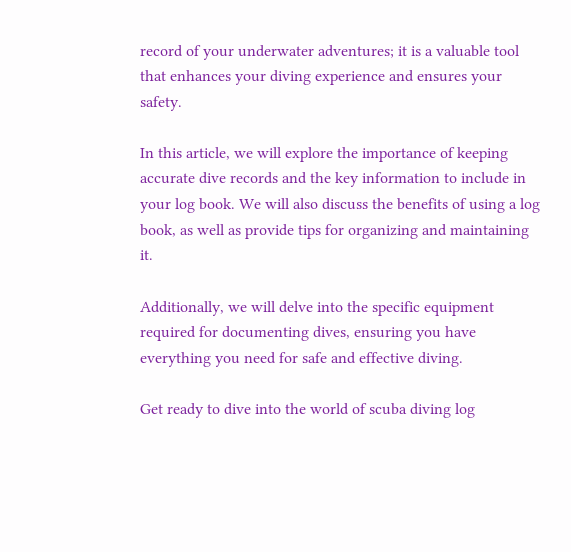record of your underwater adventures; it is a valuable tool that enhances your diving experience and ensures your safety.

In this article, we will explore the importance of keeping accurate dive records and the key information to include in your log book. We will also discuss the benefits of using a log book, as well as provide tips for organizing and maintaining it.

Additionally, we will delve into the specific equipment required for documenting dives, ensuring you have everything you need for safe and effective diving.

Get ready to dive into the world of scuba diving log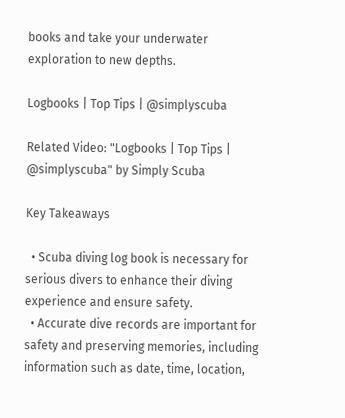books and take your underwater exploration to new depths.

Logbooks | Top Tips | @simplyscuba

Related Video: "Logbooks | Top Tips | @simplyscuba" by Simply Scuba

Key Takeaways

  • Scuba diving log book is necessary for serious divers to enhance their diving experience and ensure safety.
  • Accurate dive records are important for safety and preserving memories, including information such as date, time, location,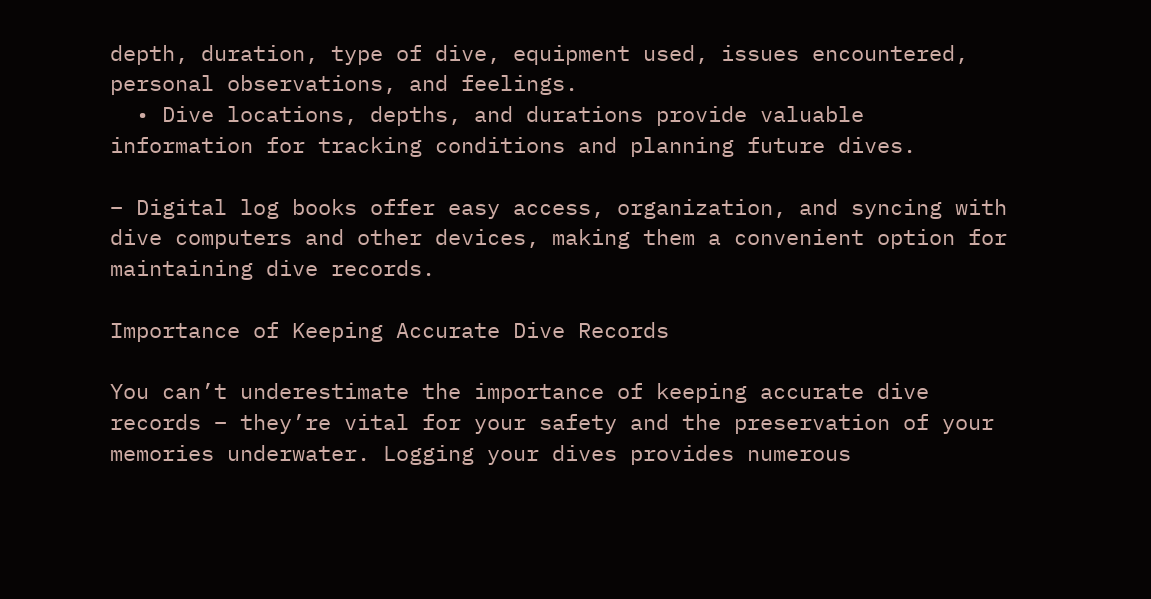depth, duration, type of dive, equipment used, issues encountered, personal observations, and feelings.
  • Dive locations, depths, and durations provide valuable information for tracking conditions and planning future dives.

– Digital log books offer easy access, organization, and syncing with dive computers and other devices, making them a convenient option for maintaining dive records.

Importance of Keeping Accurate Dive Records

You can’t underestimate the importance of keeping accurate dive records – they’re vital for your safety and the preservation of your memories underwater. Logging your dives provides numerous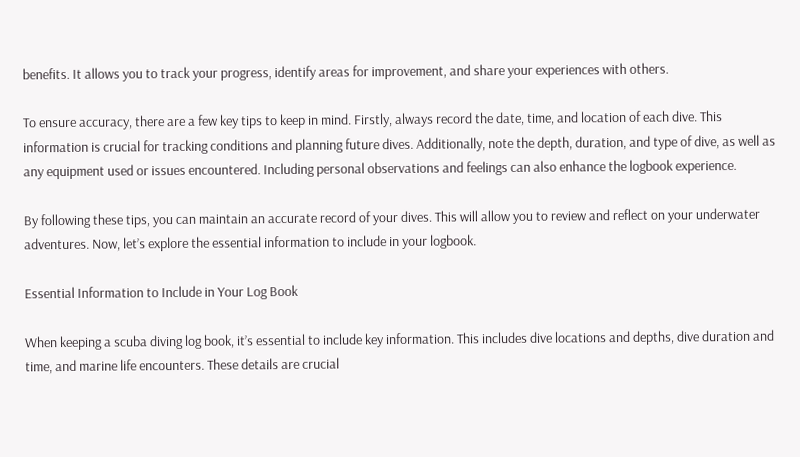benefits. It allows you to track your progress, identify areas for improvement, and share your experiences with others.

To ensure accuracy, there are a few key tips to keep in mind. Firstly, always record the date, time, and location of each dive. This information is crucial for tracking conditions and planning future dives. Additionally, note the depth, duration, and type of dive, as well as any equipment used or issues encountered. Including personal observations and feelings can also enhance the logbook experience.

By following these tips, you can maintain an accurate record of your dives. This will allow you to review and reflect on your underwater adventures. Now, let’s explore the essential information to include in your logbook.

Essential Information to Include in Your Log Book

When keeping a scuba diving log book, it’s essential to include key information. This includes dive locations and depths, dive duration and time, and marine life encounters. These details are crucial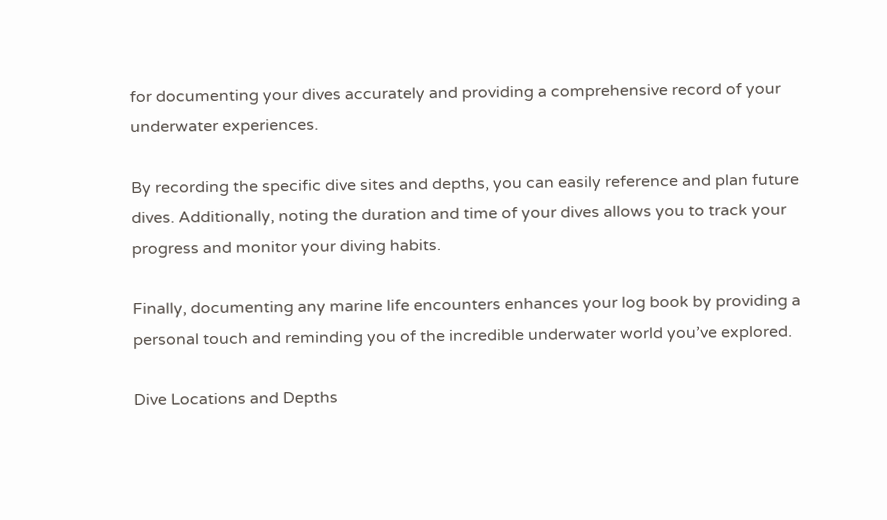for documenting your dives accurately and providing a comprehensive record of your underwater experiences.

By recording the specific dive sites and depths, you can easily reference and plan future dives. Additionally, noting the duration and time of your dives allows you to track your progress and monitor your diving habits.

Finally, documenting any marine life encounters enhances your log book by providing a personal touch and reminding you of the incredible underwater world you’ve explored.

Dive Locations and Depths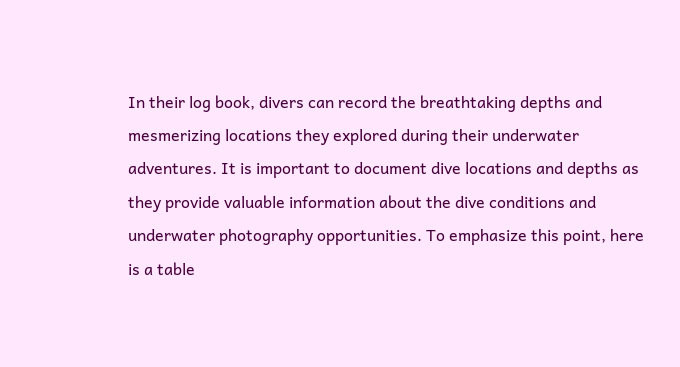In their log book, divers can record the breathtaking depths and mesmerizing locations they explored during their underwater adventures. It is important to document dive locations and depths as they provide valuable information about the dive conditions and underwater photography opportunities. To emphasize this point, here is a table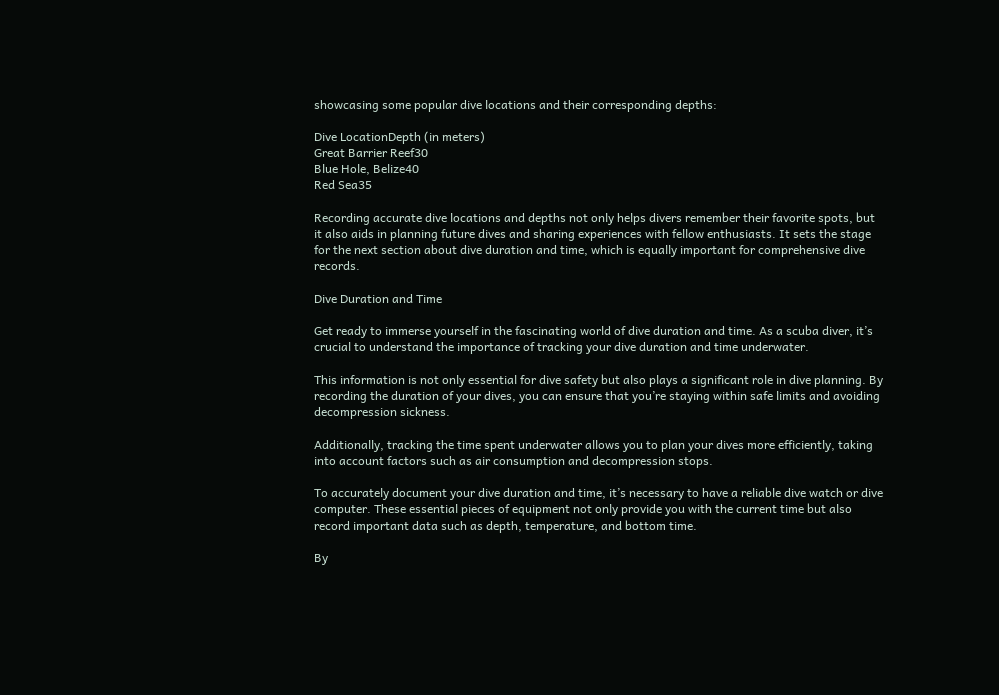showcasing some popular dive locations and their corresponding depths:

Dive LocationDepth (in meters)
Great Barrier Reef30
Blue Hole, Belize40
Red Sea35

Recording accurate dive locations and depths not only helps divers remember their favorite spots, but it also aids in planning future dives and sharing experiences with fellow enthusiasts. It sets the stage for the next section about dive duration and time, which is equally important for comprehensive dive records.

Dive Duration and Time

Get ready to immerse yourself in the fascinating world of dive duration and time. As a scuba diver, it’s crucial to understand the importance of tracking your dive duration and time underwater.

This information is not only essential for dive safety but also plays a significant role in dive planning. By recording the duration of your dives, you can ensure that you’re staying within safe limits and avoiding decompression sickness.

Additionally, tracking the time spent underwater allows you to plan your dives more efficiently, taking into account factors such as air consumption and decompression stops.

To accurately document your dive duration and time, it’s necessary to have a reliable dive watch or dive computer. These essential pieces of equipment not only provide you with the current time but also record important data such as depth, temperature, and bottom time.

By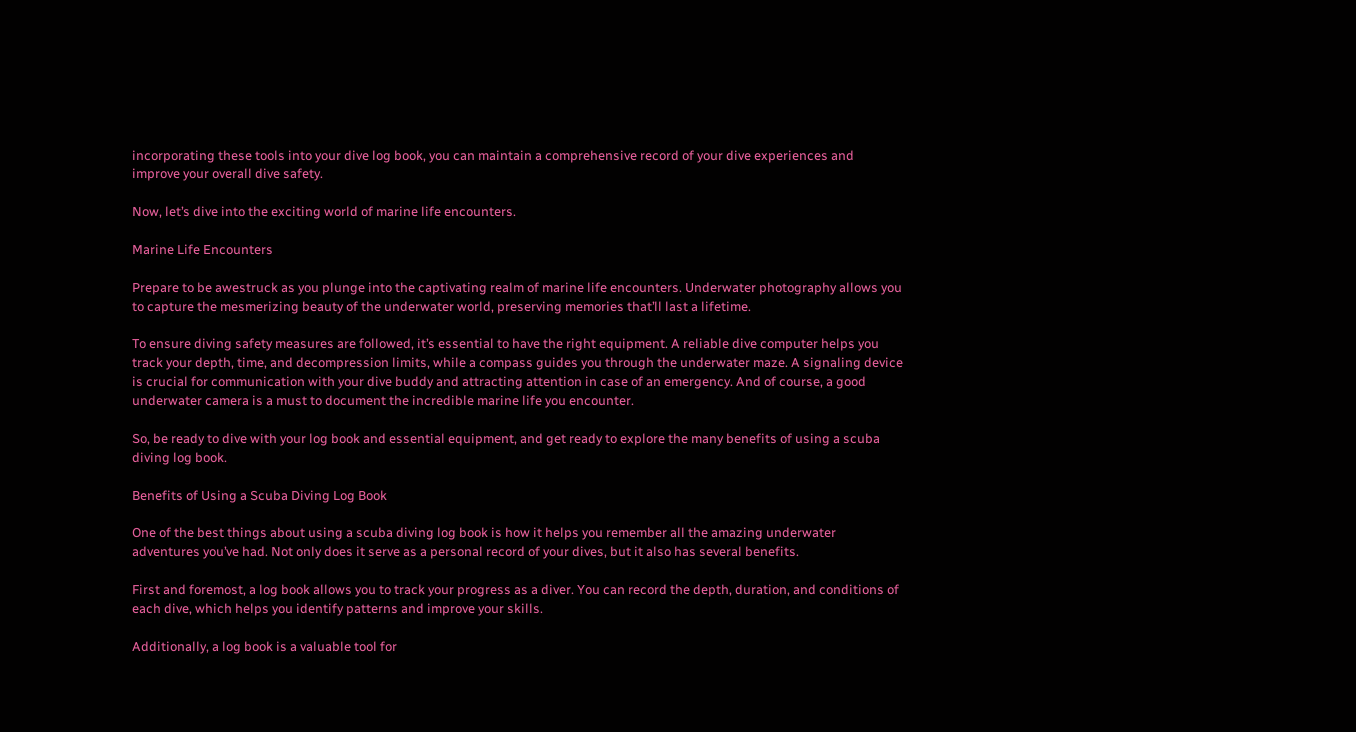incorporating these tools into your dive log book, you can maintain a comprehensive record of your dive experiences and improve your overall dive safety.

Now, let’s dive into the exciting world of marine life encounters.

Marine Life Encounters

Prepare to be awestruck as you plunge into the captivating realm of marine life encounters. Underwater photography allows you to capture the mesmerizing beauty of the underwater world, preserving memories that’ll last a lifetime.

To ensure diving safety measures are followed, it’s essential to have the right equipment. A reliable dive computer helps you track your depth, time, and decompression limits, while a compass guides you through the underwater maze. A signaling device is crucial for communication with your dive buddy and attracting attention in case of an emergency. And of course, a good underwater camera is a must to document the incredible marine life you encounter.

So, be ready to dive with your log book and essential equipment, and get ready to explore the many benefits of using a scuba diving log book.

Benefits of Using a Scuba Diving Log Book

One of the best things about using a scuba diving log book is how it helps you remember all the amazing underwater adventures you’ve had. Not only does it serve as a personal record of your dives, but it also has several benefits.

First and foremost, a log book allows you to track your progress as a diver. You can record the depth, duration, and conditions of each dive, which helps you identify patterns and improve your skills.

Additionally, a log book is a valuable tool for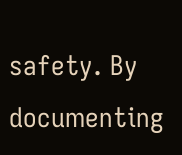safety. By documenting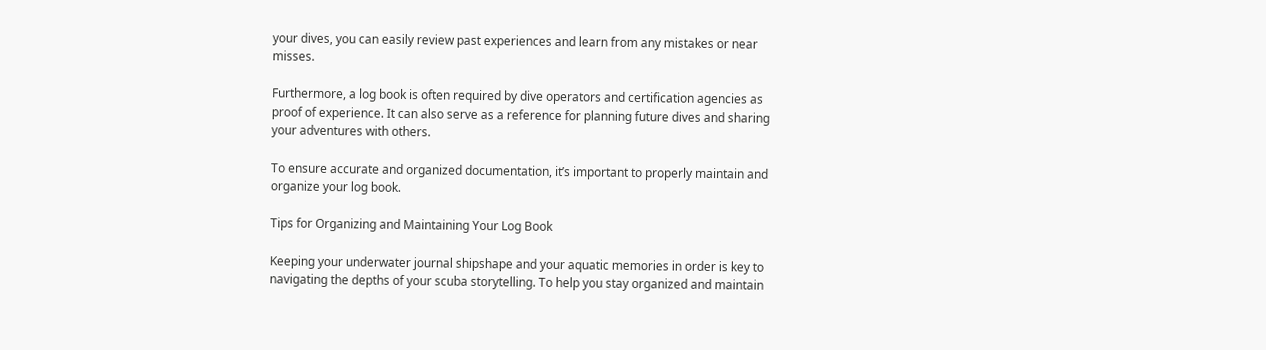your dives, you can easily review past experiences and learn from any mistakes or near misses.

Furthermore, a log book is often required by dive operators and certification agencies as proof of experience. It can also serve as a reference for planning future dives and sharing your adventures with others.

To ensure accurate and organized documentation, it’s important to properly maintain and organize your log book.

Tips for Organizing and Maintaining Your Log Book

Keeping your underwater journal shipshape and your aquatic memories in order is key to navigating the depths of your scuba storytelling. To help you stay organized and maintain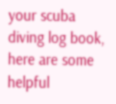your scuba diving log book, here are some helpful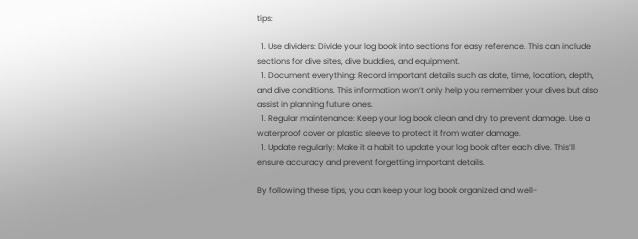tips:

  1. Use dividers: Divide your log book into sections for easy reference. This can include sections for dive sites, dive buddies, and equipment.
  1. Document everything: Record important details such as date, time, location, depth, and dive conditions. This information won’t only help you remember your dives but also assist in planning future ones.
  1. Regular maintenance: Keep your log book clean and dry to prevent damage. Use a waterproof cover or plastic sleeve to protect it from water damage.
  1. Update regularly: Make it a habit to update your log book after each dive. This’ll ensure accuracy and prevent forgetting important details.

By following these tips, you can keep your log book organized and well-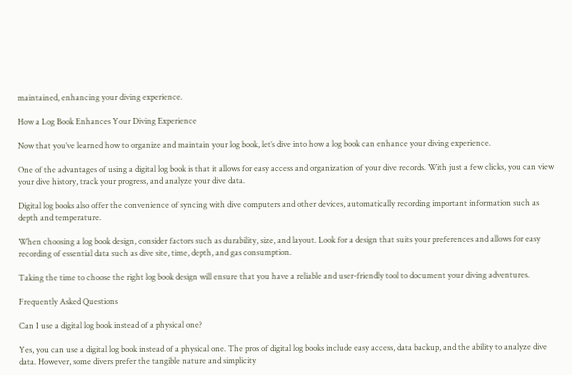maintained, enhancing your diving experience.

How a Log Book Enhances Your Diving Experience

Now that you’ve learned how to organize and maintain your log book, let’s dive into how a log book can enhance your diving experience.

One of the advantages of using a digital log book is that it allows for easy access and organization of your dive records. With just a few clicks, you can view your dive history, track your progress, and analyze your dive data.

Digital log books also offer the convenience of syncing with dive computers and other devices, automatically recording important information such as depth and temperature.

When choosing a log book design, consider factors such as durability, size, and layout. Look for a design that suits your preferences and allows for easy recording of essential data such as dive site, time, depth, and gas consumption.

Taking the time to choose the right log book design will ensure that you have a reliable and user-friendly tool to document your diving adventures.

Frequently Asked Questions

Can I use a digital log book instead of a physical one?

Yes, you can use a digital log book instead of a physical one. The pros of digital log books include easy access, data backup, and the ability to analyze dive data. However, some divers prefer the tangible nature and simplicity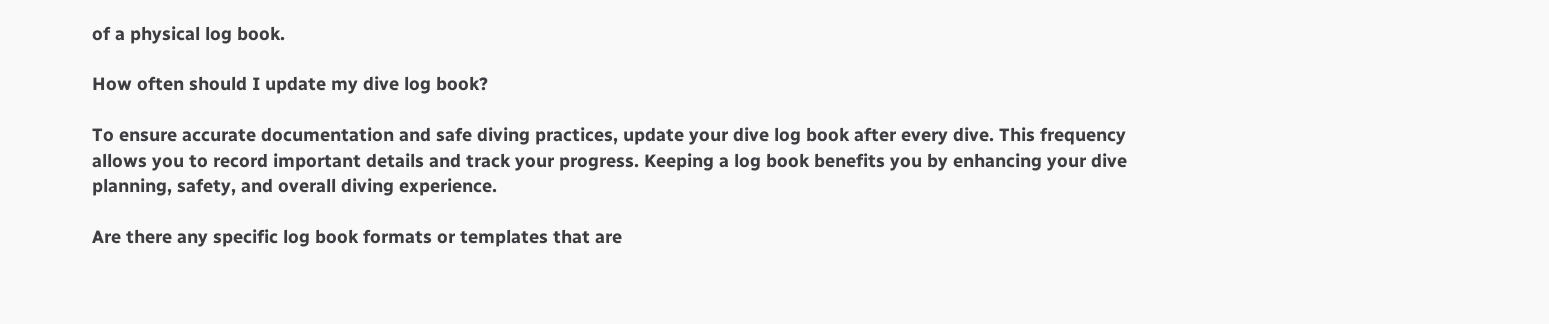of a physical log book.

How often should I update my dive log book?

To ensure accurate documentation and safe diving practices, update your dive log book after every dive. This frequency allows you to record important details and track your progress. Keeping a log book benefits you by enhancing your dive planning, safety, and overall diving experience.

Are there any specific log book formats or templates that are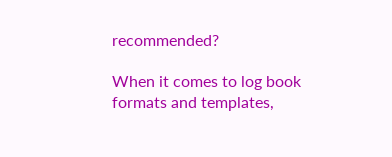recommended?

When it comes to log book formats and templates,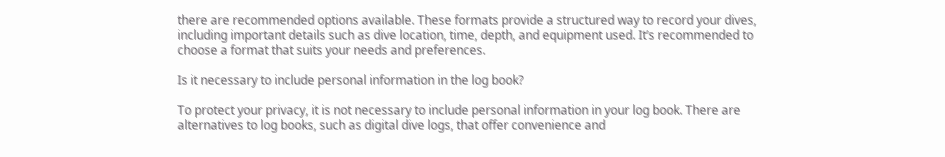there are recommended options available. These formats provide a structured way to record your dives, including important details such as dive location, time, depth, and equipment used. It’s recommended to choose a format that suits your needs and preferences.

Is it necessary to include personal information in the log book?

To protect your privacy, it is not necessary to include personal information in your log book. There are alternatives to log books, such as digital dive logs, that offer convenience and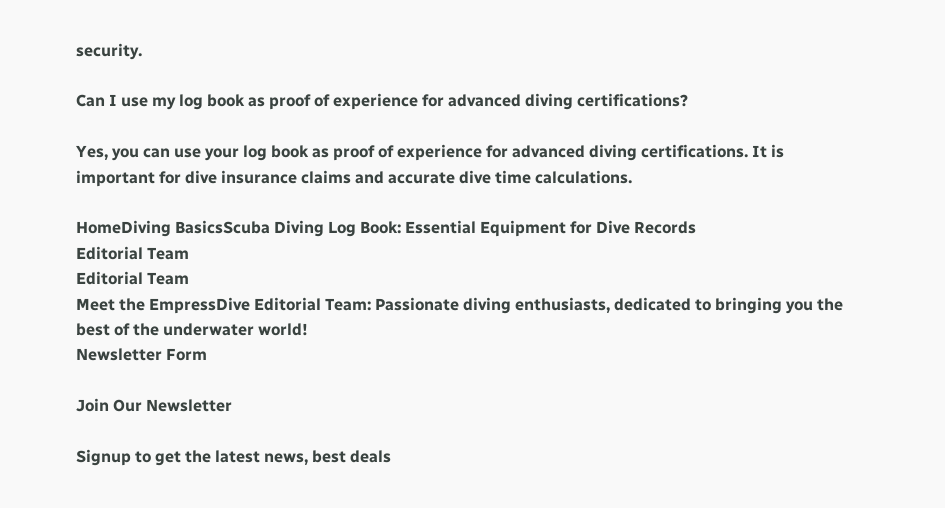security.

Can I use my log book as proof of experience for advanced diving certifications?

Yes, you can use your log book as proof of experience for advanced diving certifications. It is important for dive insurance claims and accurate dive time calculations.

HomeDiving BasicsScuba Diving Log Book: Essential Equipment for Dive Records
Editorial Team
Editorial Team
Meet the EmpressDive Editorial Team: Passionate diving enthusiasts, dedicated to bringing you the best of the underwater world!
Newsletter Form

Join Our Newsletter

Signup to get the latest news, best deals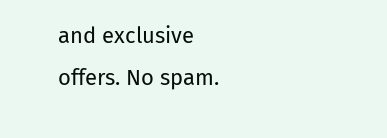and exclusive offers. No spam.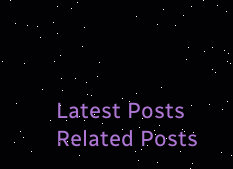Latest Posts
Related Posts